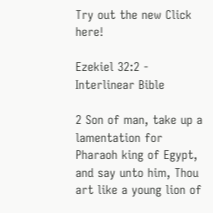Try out the new Click here!

Ezekiel 32:2 - Interlinear Bible

2 Son of man, take up a lamentation for Pharaoh king of Egypt, and say unto him, Thou art like a young lion of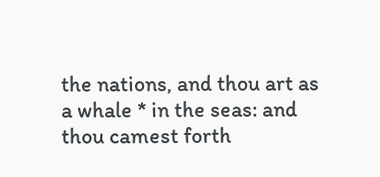the nations, and thou art as a whale * in the seas: and thou camest forth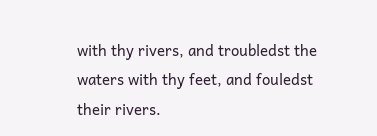with thy rivers, and troubledst the waters with thy feet, and fouledst their rivers.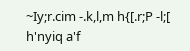~Iy;r.cim -.k,l,m h{[.r;P -l;[ h'nyiq a'f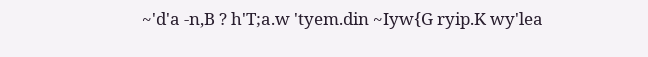~'d'a -n,B ? h'T;a.w 'tyem.din ~Iyw{G ryip.K wy'lea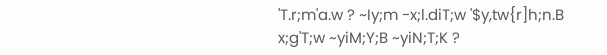'T.r;m'a.w ? ~Iy;m -x;l.diT;w '$y,tw{r]h;n.B x;g'T;w ~yiM;Y;B ~yiN;T;K ?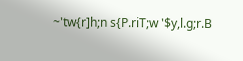~'tw{r]h;n s{P.riT;w '$y,l.g;r.B